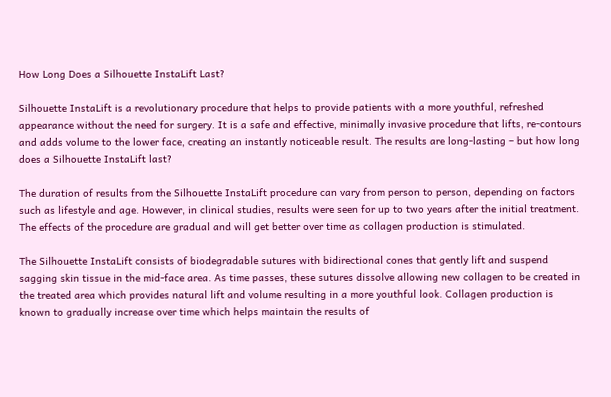How Long Does a Silhouette InstaLift Last?

Silhouette InstaLift is a revolutionary procedure that helps to provide patients with a more youthful, refreshed appearance without the need for surgery. It is a safe and effective, minimally invasive procedure that lifts, re-contours and adds volume to the lower face, creating an instantly noticeable result. The results are long-lasting – but how long does a Silhouette InstaLift last?

The duration of results from the Silhouette InstaLift procedure can vary from person to person, depending on factors such as lifestyle and age. However, in clinical studies, results were seen for up to two years after the initial treatment. The effects of the procedure are gradual and will get better over time as collagen production is stimulated.

The Silhouette InstaLift consists of biodegradable sutures with bidirectional cones that gently lift and suspend sagging skin tissue in the mid-face area. As time passes, these sutures dissolve allowing new collagen to be created in the treated area which provides natural lift and volume resulting in a more youthful look. Collagen production is known to gradually increase over time which helps maintain the results of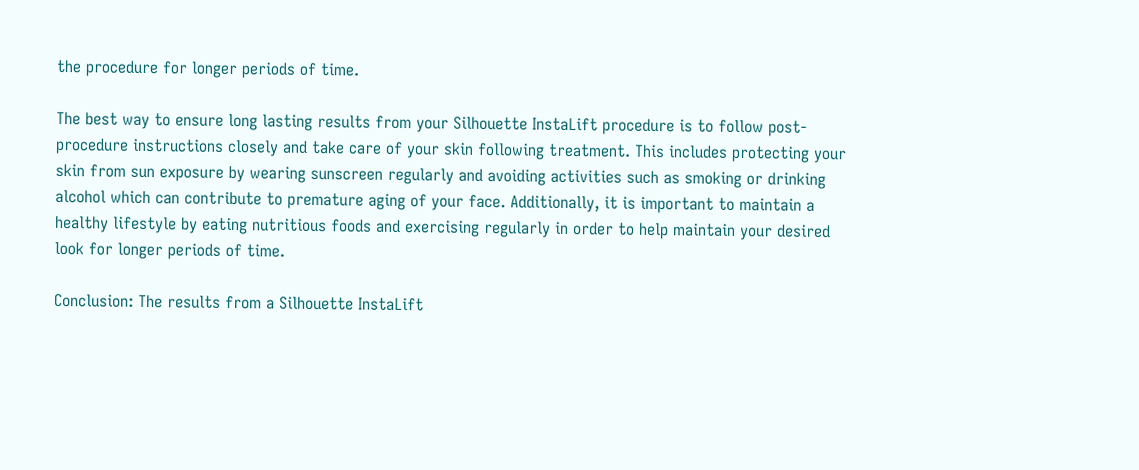the procedure for longer periods of time.

The best way to ensure long lasting results from your Silhouette InstaLift procedure is to follow post-procedure instructions closely and take care of your skin following treatment. This includes protecting your skin from sun exposure by wearing sunscreen regularly and avoiding activities such as smoking or drinking alcohol which can contribute to premature aging of your face. Additionally, it is important to maintain a healthy lifestyle by eating nutritious foods and exercising regularly in order to help maintain your desired look for longer periods of time.

Conclusion: The results from a Silhouette InstaLift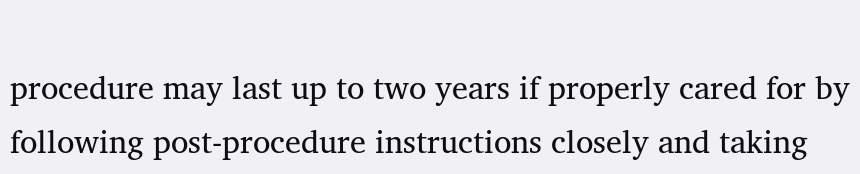procedure may last up to two years if properly cared for by following post-procedure instructions closely and taking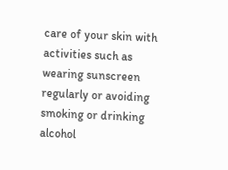care of your skin with activities such as wearing sunscreen regularly or avoiding smoking or drinking alcohol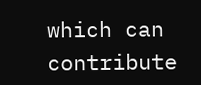which can contribute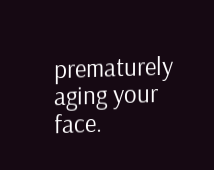prematurely aging your face.